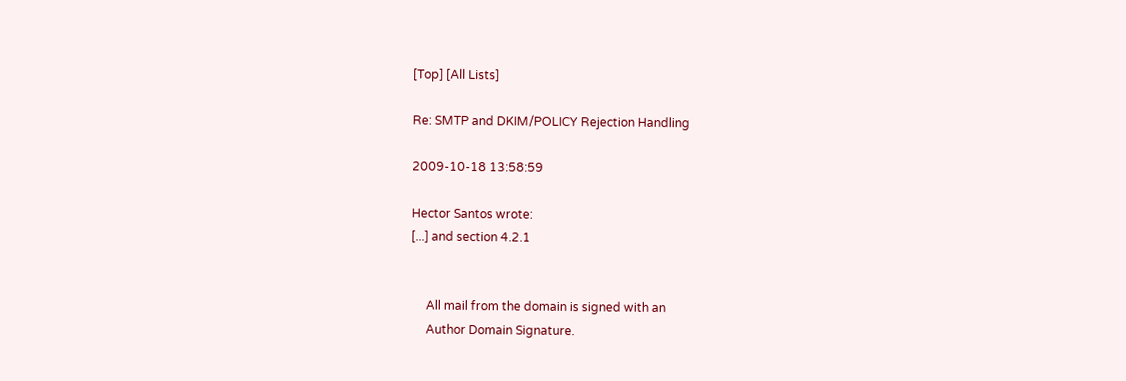[Top] [All Lists]

Re: SMTP and DKIM/POLICY Rejection Handling

2009-10-18 13:58:59

Hector Santos wrote:
[...] and section 4.2.1


     All mail from the domain is signed with an
     Author Domain Signature.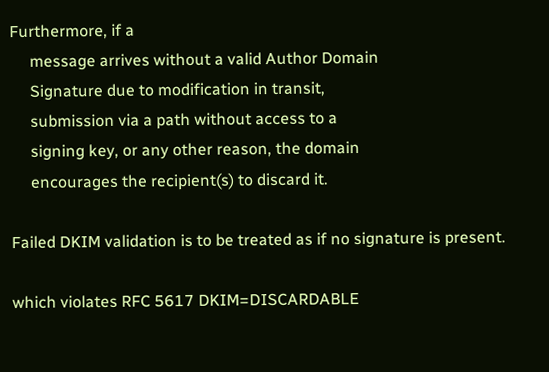Furthermore, if a
     message arrives without a valid Author Domain
     Signature due to modification in transit,
     submission via a path without access to a
     signing key, or any other reason, the domain
     encourages the recipient(s) to discard it.

Failed DKIM validation is to be treated as if no signature is present.

which violates RFC 5617 DKIM=DISCARDABLE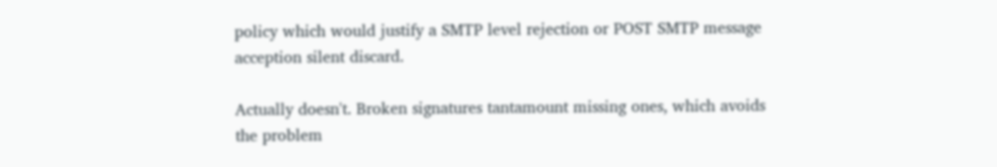policy which would justify a SMTP level rejection or POST SMTP message acception silent discard.

Actually doesn't. Broken signatures tantamount missing ones, which avoids the problem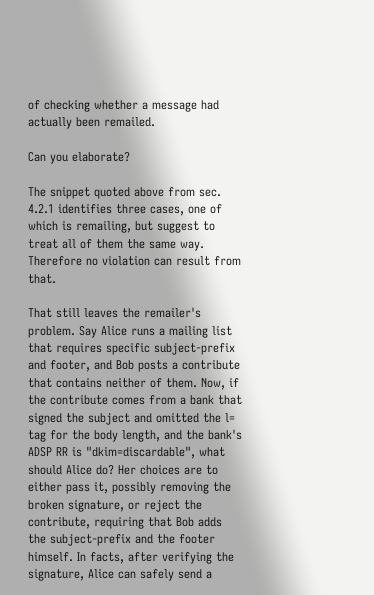of checking whether a message had actually been remailed.

Can you elaborate?

The snippet quoted above from sec. 4.2.1 identifies three cases, one of which is remailing, but suggest to treat all of them the same way. Therefore no violation can result from that.

That still leaves the remailer's problem. Say Alice runs a mailing list that requires specific subject-prefix and footer, and Bob posts a contribute that contains neither of them. Now, if the contribute comes from a bank that signed the subject and omitted the l= tag for the body length, and the bank's ADSP RR is "dkim=discardable", what should Alice do? Her choices are to either pass it, possibly removing the broken signature, or reject the contribute, requiring that Bob adds the subject-prefix and the footer himself. In facts, after verifying the signature, Alice can safely send a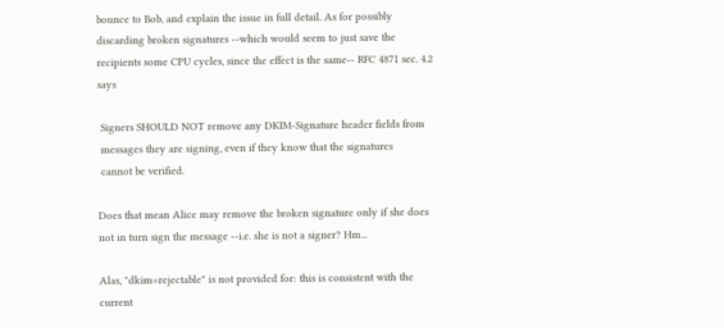bounce to Bob, and explain the issue in full detail. As for possibly discarding broken signatures --which would seem to just save the recipients some CPU cycles, since the effect is the same-- RFC 4871 sec. 4.2 says

 Signers SHOULD NOT remove any DKIM-Signature header fields from
 messages they are signing, even if they know that the signatures
 cannot be verified.

Does that mean Alice may remove the broken signature only if she does not in turn sign the message --i.e. she is not a signer? Hm...

Alas, "dkim=rejectable" is not provided for: this is consistent with the current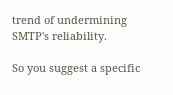trend of undermining SMTP's reliability.

So you suggest a specific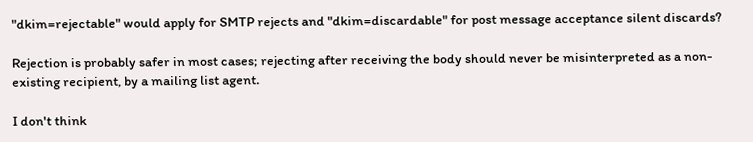"dkim=rejectable" would apply for SMTP rejects and "dkim=discardable" for post message acceptance silent discards?

Rejection is probably safer in most cases; rejecting after receiving the body should never be misinterpreted as a non-existing recipient, by a mailing list agent.

I don't think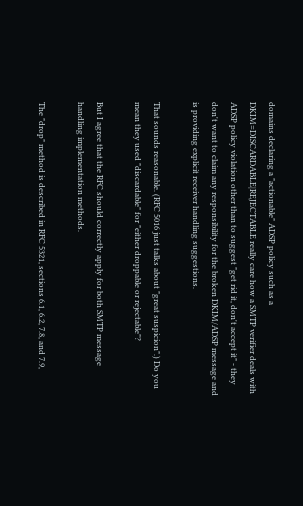domains declaring a "actionable" ADSP policy such as a DKIM=DISCARDABLE|REJECTABLE really care how a SMTP verifier deals with ADSP policy violation other than to suggest "get rid it, don't accept it" - they don't want to claim any responsibility for the broken DKIM/ADSP message and is providing explicit receiver handling suggestions.

That sounds reasonable. (RFC 5016 just talks about "great suspicion".) Do you mean they used "discardable" for "either droppable or rejectable"?

But I agree that the RFC should correctly apply for both SMTP message handling implementation methods.

The "drop" method is described in RFC 5321, sections 6.1, 6.2, 7.8, and 7.9,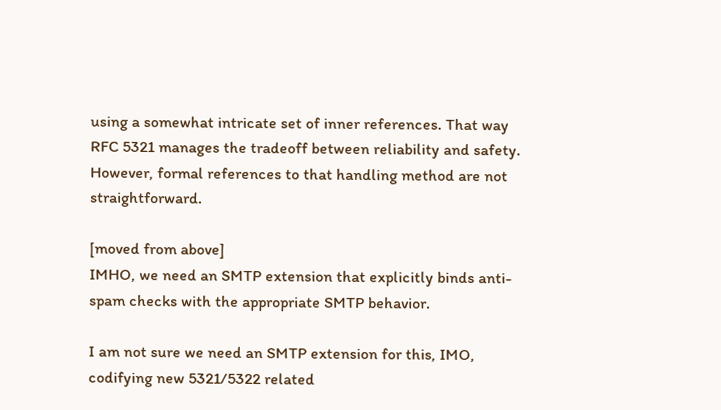using a somewhat intricate set of inner references. That way RFC 5321 manages the tradeoff between reliability and safety. However, formal references to that handling method are not straightforward.

[moved from above]
IMHO, we need an SMTP extension that explicitly binds anti-spam checks with the appropriate SMTP behavior.

I am not sure we need an SMTP extension for this, IMO, codifying new 5321/5322 related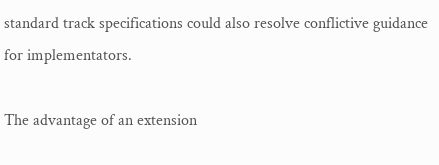standard track specifications could also resolve conflictive guidance for implementators.

The advantage of an extension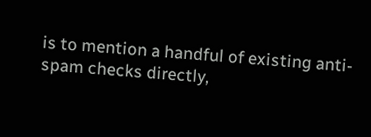is to mention a handful of existing anti-spam checks directly,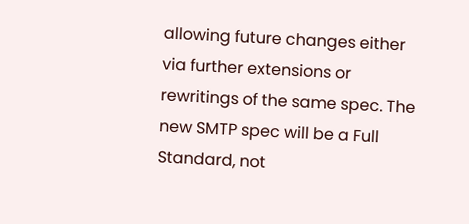allowing future changes either via further extensions or rewritings of the same spec. The new SMTP spec will be a Full Standard, not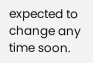expected to change any time soon.